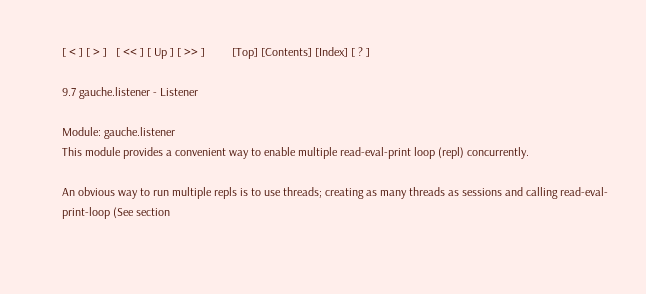[ < ] [ > ]   [ << ] [ Up ] [ >> ]         [Top] [Contents] [Index] [ ? ]

9.7 gauche.listener - Listener

Module: gauche.listener
This module provides a convenient way to enable multiple read-eval-print loop (repl) concurrently.

An obvious way to run multiple repls is to use threads; creating as many threads as sessions and calling read-eval-print-loop (See section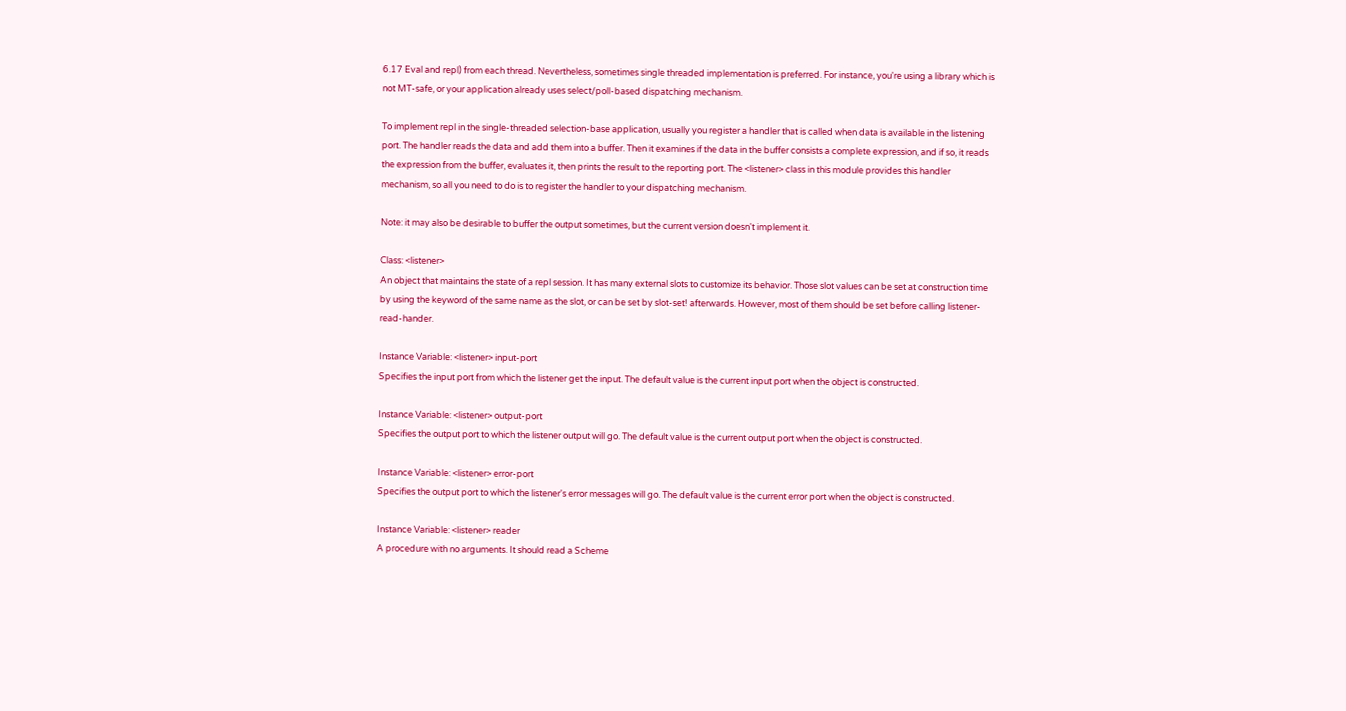6.17 Eval and repl) from each thread. Nevertheless, sometimes single threaded implementation is preferred. For instance, you're using a library which is not MT-safe, or your application already uses select/poll-based dispatching mechanism.

To implement repl in the single-threaded selection-base application, usually you register a handler that is called when data is available in the listening port. The handler reads the data and add them into a buffer. Then it examines if the data in the buffer consists a complete expression, and if so, it reads the expression from the buffer, evaluates it, then prints the result to the reporting port. The <listener> class in this module provides this handler mechanism, so all you need to do is to register the handler to your dispatching mechanism.

Note: it may also be desirable to buffer the output sometimes, but the current version doesn't implement it.

Class: <listener>
An object that maintains the state of a repl session. It has many external slots to customize its behavior. Those slot values can be set at construction time by using the keyword of the same name as the slot, or can be set by slot-set! afterwards. However, most of them should be set before calling listener-read-hander.

Instance Variable: <listener> input-port
Specifies the input port from which the listener get the input. The default value is the current input port when the object is constructed.

Instance Variable: <listener> output-port
Specifies the output port to which the listener output will go. The default value is the current output port when the object is constructed.

Instance Variable: <listener> error-port
Specifies the output port to which the listener's error messages will go. The default value is the current error port when the object is constructed.

Instance Variable: <listener> reader
A procedure with no arguments. It should read a Scheme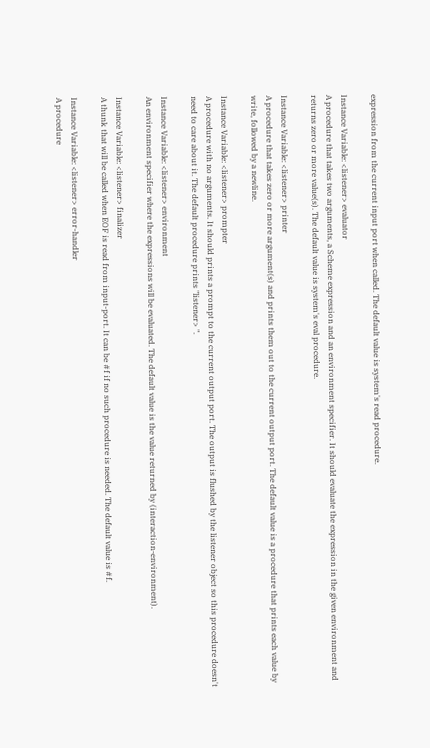expression from the current input port when called. The default value is system's read procedure.

Instance Variable: <listener> evaluator
A procedure that takes two arguments, a Scheme expression and an environment specifier. It should evaluate the expression in the given environment and returns zero or more value(s). The default value is system's eval procedure.

Instance Variable: <listener> printer
A procedure that takes zero or more argument(s) and prints them out to the current output port. The default value is a procedure that prints each value by write, followed by a newline.

Instance Variable: <listener> prompter
A procedure with no arguments. It should prints a prompt to the current output port. The output is flushed by the listener object so this procedure doesn't need to care about it. The default procedure prints "listener> ".

Instance Variable: <listener> environment
An environment specifier where the expressions will be evaluated. The default value is the value returned by (interaction-environment).

Instance Variable: <listener> finalizer
A thunk that will be called when EOF is read from input-port. It can be #f if no such procedure is needed. The default value is #f.

Instance Variable: <listener> error-handler
A procedure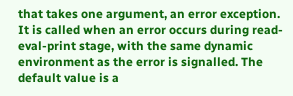that takes one argument, an error exception. It is called when an error occurs during read-eval-print stage, with the same dynamic environment as the error is signalled. The default value is a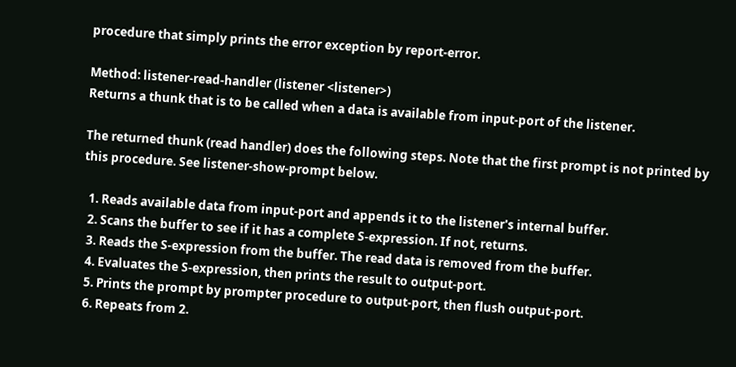procedure that simply prints the error exception by report-error.

Method: listener-read-handler (listener <listener>)
Returns a thunk that is to be called when a data is available from input-port of the listener.

The returned thunk (read handler) does the following steps. Note that the first prompt is not printed by this procedure. See listener-show-prompt below.

  1. Reads available data from input-port and appends it to the listener's internal buffer.
  2. Scans the buffer to see if it has a complete S-expression. If not, returns.
  3. Reads the S-expression from the buffer. The read data is removed from the buffer.
  4. Evaluates the S-expression, then prints the result to output-port.
  5. Prints the prompt by prompter procedure to output-port, then flush output-port.
  6. Repeats from 2.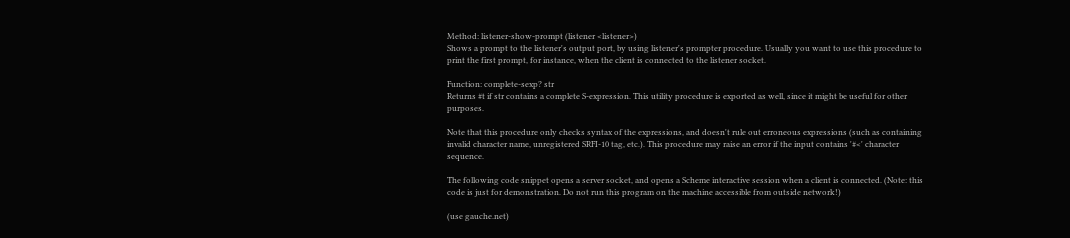Method: listener-show-prompt (listener <listener>)
Shows a prompt to the listener's output port, by using listener's prompter procedure. Usually you want to use this procedure to print the first prompt, for instance, when the client is connected to the listener socket.

Function: complete-sexp? str
Returns #t if str contains a complete S-expression. This utility procedure is exported as well, since it might be useful for other purposes.

Note that this procedure only checks syntax of the expressions, and doesn't rule out erroneous expressions (such as containing invalid character name, unregistered SRFI-10 tag, etc.). This procedure may raise an error if the input contains '#<' character sequence.

The following code snippet opens a server socket, and opens a Scheme interactive session when a client is connected. (Note: this code is just for demonstration. Do not run this program on the machine accessible from outside network!)

(use gauche.net)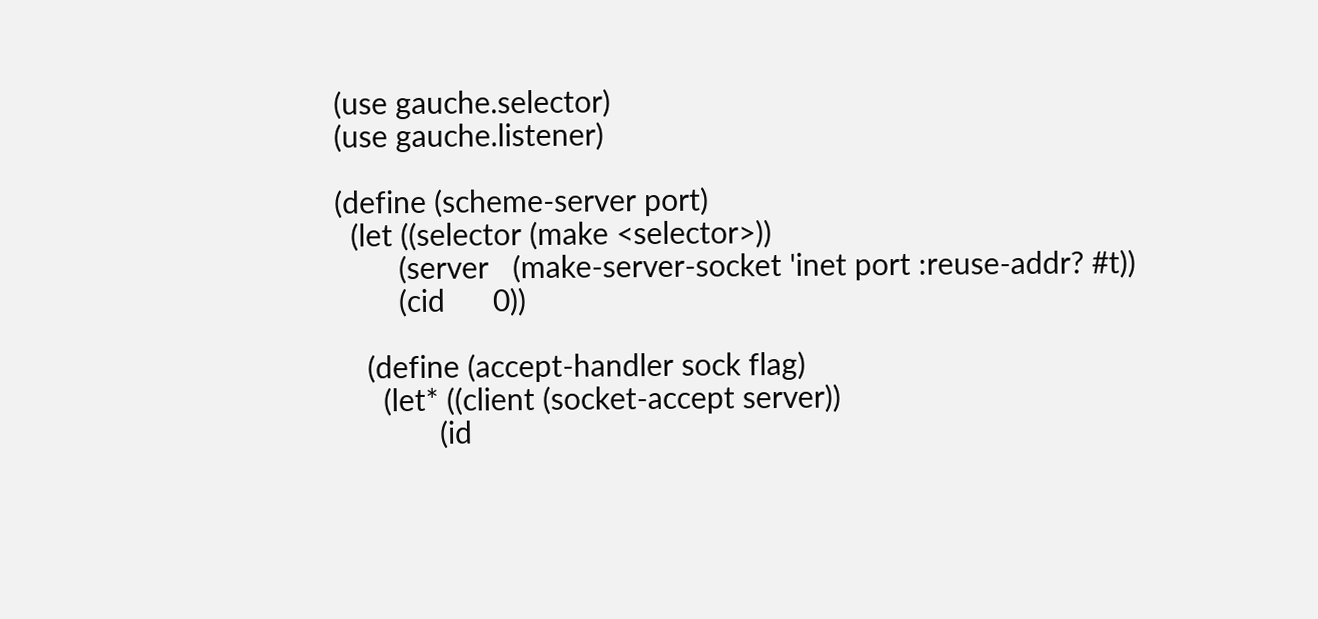(use gauche.selector)
(use gauche.listener)

(define (scheme-server port)
  (let ((selector (make <selector>))
        (server   (make-server-socket 'inet port :reuse-addr? #t))
        (cid      0))

    (define (accept-handler sock flag)
      (let* ((client (socket-accept server))
             (id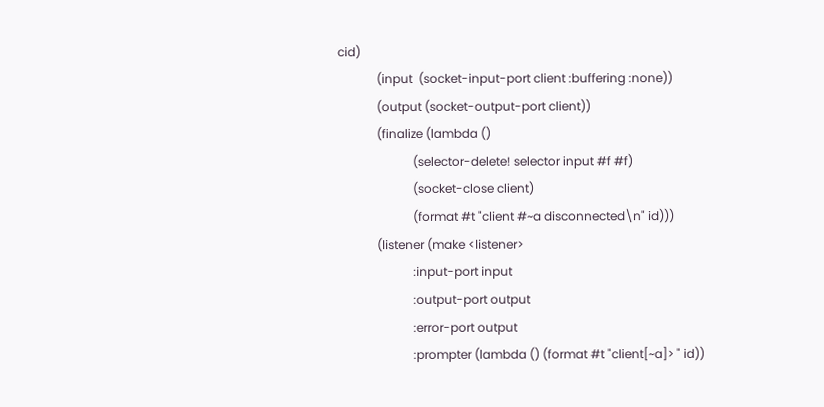cid)
             (input  (socket-input-port client :buffering :none))
             (output (socket-output-port client))
             (finalize (lambda ()
                         (selector-delete! selector input #f #f)
                         (socket-close client)
                         (format #t "client #~a disconnected\n" id)))
             (listener (make <listener>
                         :input-port input
                         :output-port output
                         :error-port output
                         :prompter (lambda () (format #t "client[~a]> " id))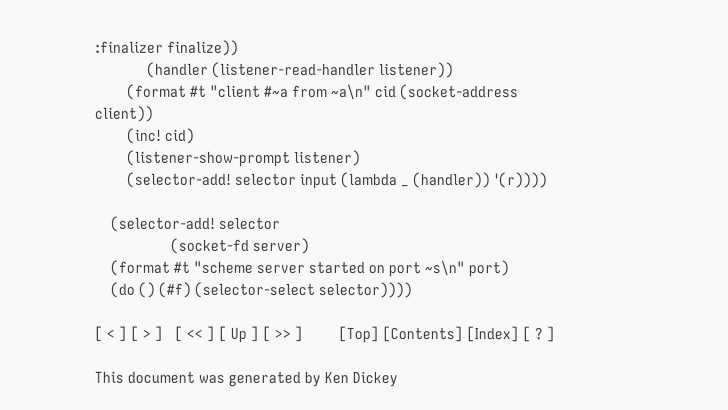:finalizer finalize))
             (handler (listener-read-handler listener))
        (format #t "client #~a from ~a\n" cid (socket-address client))
        (inc! cid)
        (listener-show-prompt listener)
        (selector-add! selector input (lambda _ (handler)) '(r))))

    (selector-add! selector
                   (socket-fd server)
    (format #t "scheme server started on port ~s\n" port)
    (do () (#f) (selector-select selector))))

[ < ] [ > ]   [ << ] [ Up ] [ >> ]         [Top] [Contents] [Index] [ ? ]

This document was generated by Ken Dickey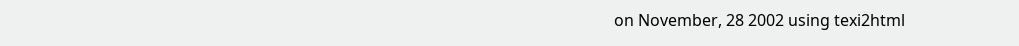on November, 28 2002 using texi2html